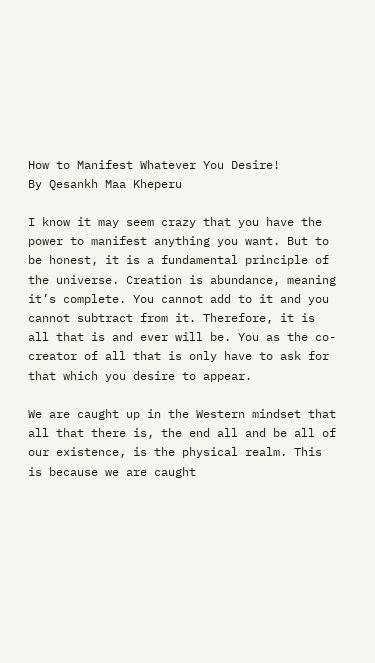How to Manifest Whatever You Desire!
By Qesankh Maa Kheperu

I know it may seem crazy that you have the power to manifest anything you want. But to be honest, it is a fundamental principle of the universe. Creation is abundance, meaning it’s complete. You cannot add to it and you cannot subtract from it. Therefore, it is all that is and ever will be. You as the co-creator of all that is only have to ask for that which you desire to appear.

We are caught up in the Western mindset that all that there is, the end all and be all of our existence, is the physical realm. This is because we are caught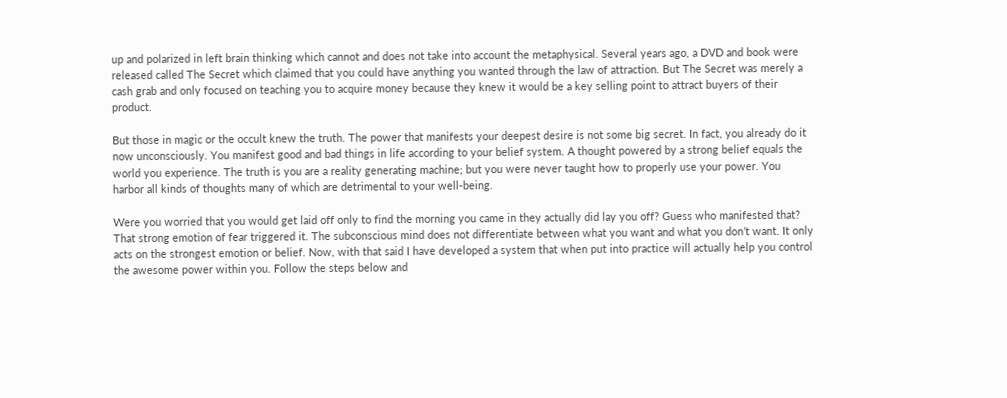up and polarized in left brain thinking which cannot and does not take into account the metaphysical. Several years ago, a DVD and book were released called The Secret which claimed that you could have anything you wanted through the law of attraction. But The Secret was merely a cash grab and only focused on teaching you to acquire money because they knew it would be a key selling point to attract buyers of their product.

But those in magic or the occult knew the truth. The power that manifests your deepest desire is not some big secret. In fact, you already do it now unconsciously. You manifest good and bad things in life according to your belief system. A thought powered by a strong belief equals the world you experience. The truth is you are a reality generating machine; but you were never taught how to properly use your power. You harbor all kinds of thoughts many of which are detrimental to your well-being.

Were you worried that you would get laid off only to find the morning you came in they actually did lay you off? Guess who manifested that? That strong emotion of fear triggered it. The subconscious mind does not differentiate between what you want and what you don’t want. It only acts on the strongest emotion or belief. Now, with that said I have developed a system that when put into practice will actually help you control the awesome power within you. Follow the steps below and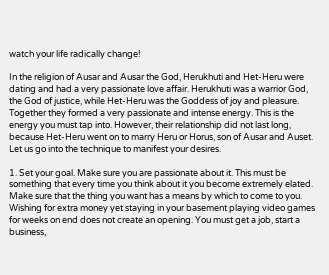watch your life radically change!

In the religion of Ausar and Ausar the God, Herukhuti and Het-Heru were dating and had a very passionate love affair. Herukhuti was a warrior God, the God of justice, while Het-Heru was the Goddess of joy and pleasure. Together they formed a very passionate and intense energy. This is the energy you must tap into. However, their relationship did not last long, because Het-Heru went on to marry Heru or Horus, son of Ausar and Auset. Let us go into the technique to manifest your desires.

1. Set your goal. Make sure you are passionate about it. This must be something that every time you think about it you become extremely elated. Make sure that the thing you want has a means by which to come to you. Wishing for extra money yet staying in your basement playing video games for weeks on end does not create an opening. You must get a job, start a business,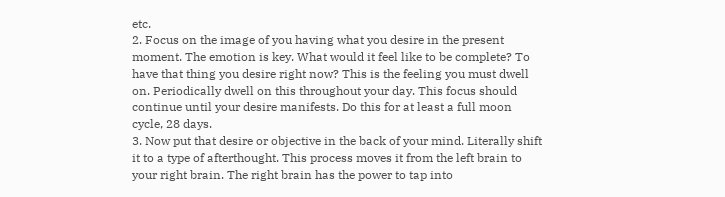etc.
2. Focus on the image of you having what you desire in the present moment. The emotion is key. What would it feel like to be complete? To have that thing you desire right now? This is the feeling you must dwell on. Periodically dwell on this throughout your day. This focus should continue until your desire manifests. Do this for at least a full moon cycle, 28 days.
3. Now put that desire or objective in the back of your mind. Literally shift it to a type of afterthought. This process moves it from the left brain to your right brain. The right brain has the power to tap into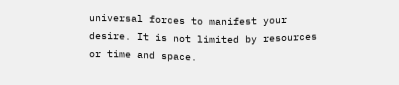universal forces to manifest your desire. It is not limited by resources or time and space.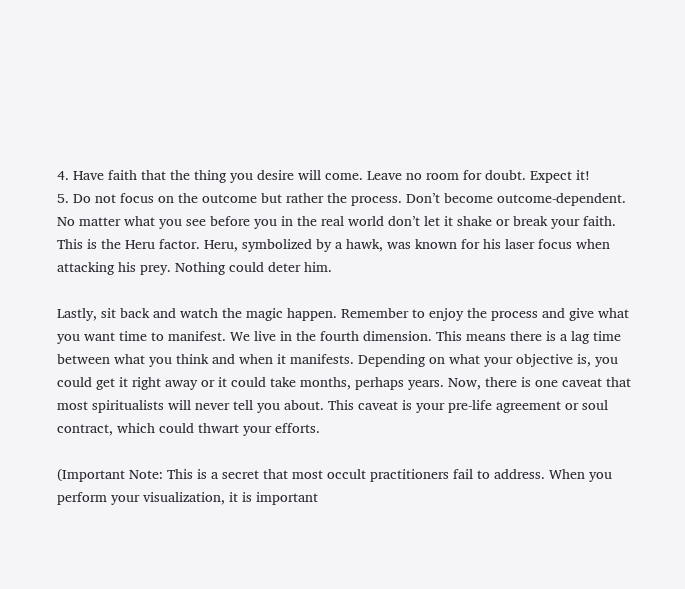4. Have faith that the thing you desire will come. Leave no room for doubt. Expect it!
5. Do not focus on the outcome but rather the process. Don’t become outcome-dependent. No matter what you see before you in the real world don’t let it shake or break your faith. This is the Heru factor. Heru, symbolized by a hawk, was known for his laser focus when attacking his prey. Nothing could deter him.

Lastly, sit back and watch the magic happen. Remember to enjoy the process and give what you want time to manifest. We live in the fourth dimension. This means there is a lag time between what you think and when it manifests. Depending on what your objective is, you could get it right away or it could take months, perhaps years. Now, there is one caveat that most spiritualists will never tell you about. This caveat is your pre-life agreement or soul contract, which could thwart your efforts.

(Important Note: This is a secret that most occult practitioners fail to address. When you perform your visualization, it is important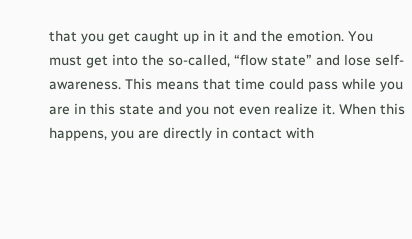that you get caught up in it and the emotion. You must get into the so-called, “flow state” and lose self-awareness. This means that time could pass while you are in this state and you not even realize it. When this happens, you are directly in contact with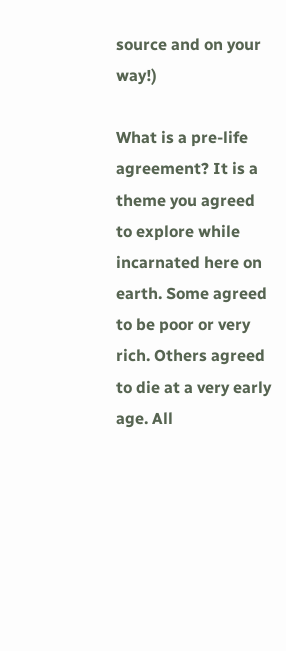source and on your way!)

What is a pre-life agreement? It is a theme you agreed to explore while incarnated here on earth. Some agreed to be poor or very rich. Others agreed to die at a very early age. All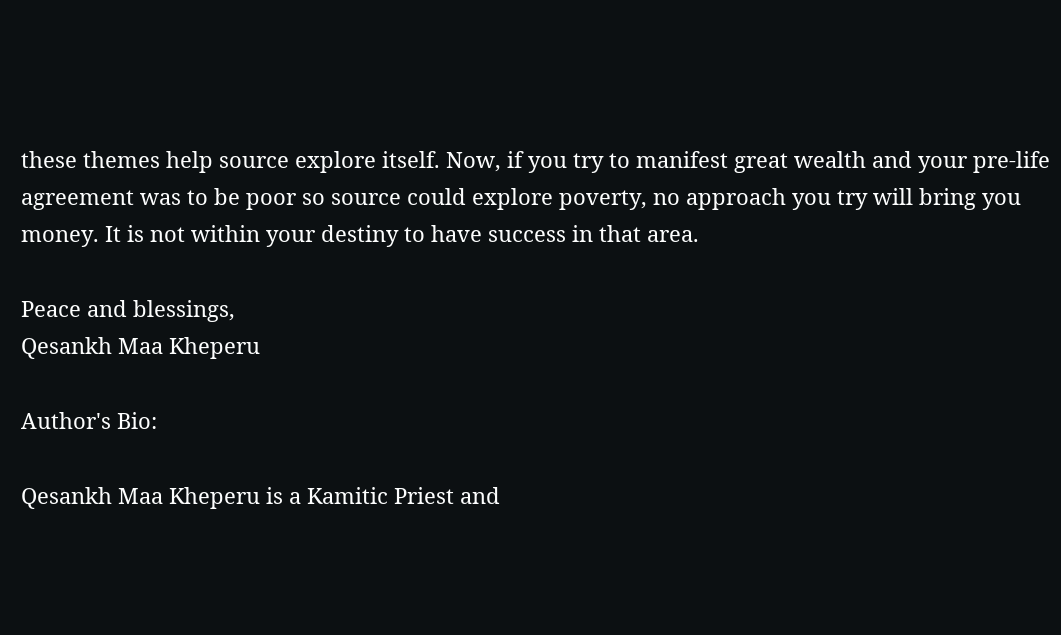these themes help source explore itself. Now, if you try to manifest great wealth and your pre-life agreement was to be poor so source could explore poverty, no approach you try will bring you money. It is not within your destiny to have success in that area.

Peace and blessings,
Qesankh Maa Kheperu

Author's Bio:

Qesankh Maa Kheperu is a Kamitic Priest and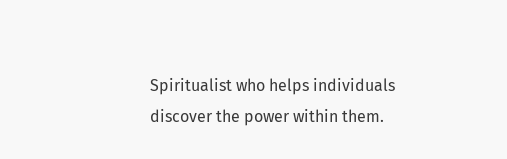Spiritualist who helps individuals discover the power within them.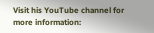Visit his YouTube channel for more information: